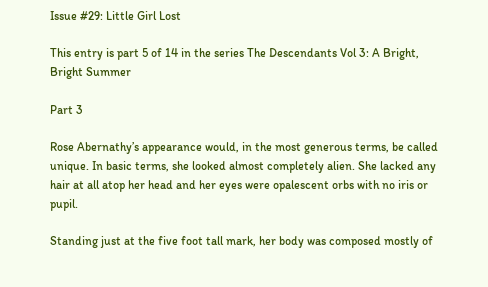Issue #29: Little Girl Lost

This entry is part 5 of 14 in the series The Descendants Vol 3: A Bright, Bright Summer

Part 3

Rose Abernathy’s appearance would, in the most generous terms, be called unique. In basic terms, she looked almost completely alien. She lacked any hair at all atop her head and her eyes were opalescent orbs with no iris or pupil.

Standing just at the five foot tall mark, her body was composed mostly of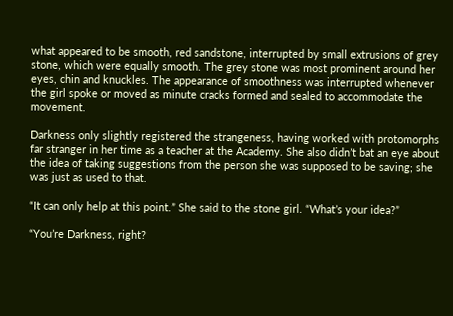what appeared to be smooth, red sandstone, interrupted by small extrusions of grey stone, which were equally smooth. The grey stone was most prominent around her eyes, chin and knuckles. The appearance of smoothness was interrupted whenever the girl spoke or moved as minute cracks formed and sealed to accommodate the movement.

Darkness only slightly registered the strangeness, having worked with protomorphs far stranger in her time as a teacher at the Academy. She also didn’t bat an eye about the idea of taking suggestions from the person she was supposed to be saving; she was just as used to that.

“It can only help at this point.” She said to the stone girl. “What’s your idea?”

“You’re Darkness, right?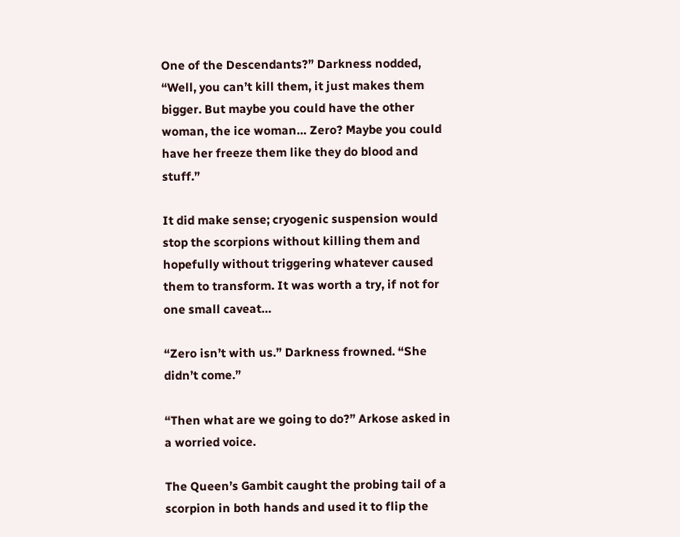One of the Descendants?” Darkness nodded, “Well, you can’t kill them, it just makes them bigger. But maybe you could have the other woman, the ice woman… Zero? Maybe you could have her freeze them like they do blood and stuff.”

It did make sense; cryogenic suspension would stop the scorpions without killing them and hopefully without triggering whatever caused them to transform. It was worth a try, if not for one small caveat…

“Zero isn’t with us.” Darkness frowned. “She didn’t come.”

“Then what are we going to do?” Arkose asked in a worried voice.

The Queen’s Gambit caught the probing tail of a scorpion in both hands and used it to flip the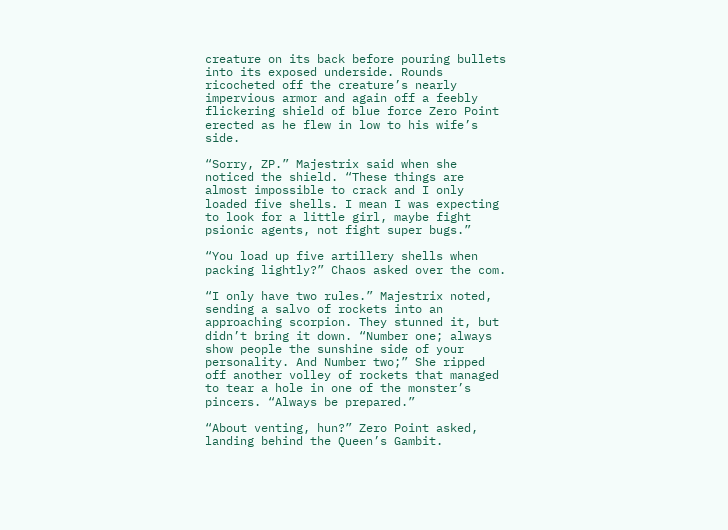creature on its back before pouring bullets into its exposed underside. Rounds ricocheted off the creature’s nearly impervious armor and again off a feebly flickering shield of blue force Zero Point erected as he flew in low to his wife’s side.

“Sorry, ZP.” Majestrix said when she noticed the shield. “These things are almost impossible to crack and I only loaded five shells. I mean I was expecting to look for a little girl, maybe fight psionic agents, not fight super bugs.”

“You load up five artillery shells when packing lightly?” Chaos asked over the com.

“I only have two rules.” Majestrix noted, sending a salvo of rockets into an approaching scorpion. They stunned it, but didn’t bring it down. “Number one; always show people the sunshine side of your personality. And Number two;” She ripped off another volley of rockets that managed to tear a hole in one of the monster’s pincers. “Always be prepared.”

“About venting, hun?” Zero Point asked, landing behind the Queen’s Gambit.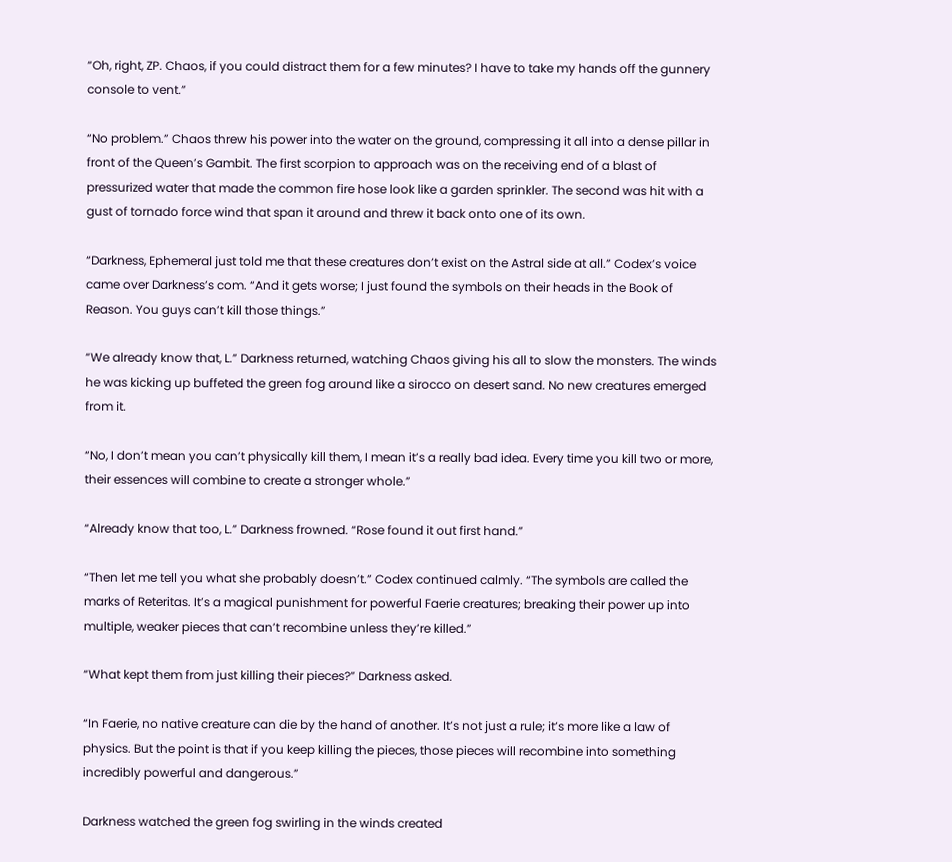“Oh, right, ZP. Chaos, if you could distract them for a few minutes? I have to take my hands off the gunnery console to vent.”

“No problem.” Chaos threw his power into the water on the ground, compressing it all into a dense pillar in front of the Queen’s Gambit. The first scorpion to approach was on the receiving end of a blast of pressurized water that made the common fire hose look like a garden sprinkler. The second was hit with a gust of tornado force wind that span it around and threw it back onto one of its own.

“Darkness, Ephemeral just told me that these creatures don’t exist on the Astral side at all.” Codex’s voice came over Darkness’s com. “And it gets worse; I just found the symbols on their heads in the Book of Reason. You guys can’t kill those things.”

“We already know that, L.” Darkness returned, watching Chaos giving his all to slow the monsters. The winds he was kicking up buffeted the green fog around like a sirocco on desert sand. No new creatures emerged from it.

“No, I don’t mean you can’t physically kill them, I mean it’s a really bad idea. Every time you kill two or more, their essences will combine to create a stronger whole.”

“Already know that too, L.” Darkness frowned. “Rose found it out first hand.”

“Then let me tell you what she probably doesn’t.” Codex continued calmly. “The symbols are called the marks of Reteritas. It’s a magical punishment for powerful Faerie creatures; breaking their power up into multiple, weaker pieces that can’t recombine unless they’re killed.”

“What kept them from just killing their pieces?” Darkness asked.

“In Faerie, no native creature can die by the hand of another. It’s not just a rule; it’s more like a law of physics. But the point is that if you keep killing the pieces, those pieces will recombine into something incredibly powerful and dangerous.”

Darkness watched the green fog swirling in the winds created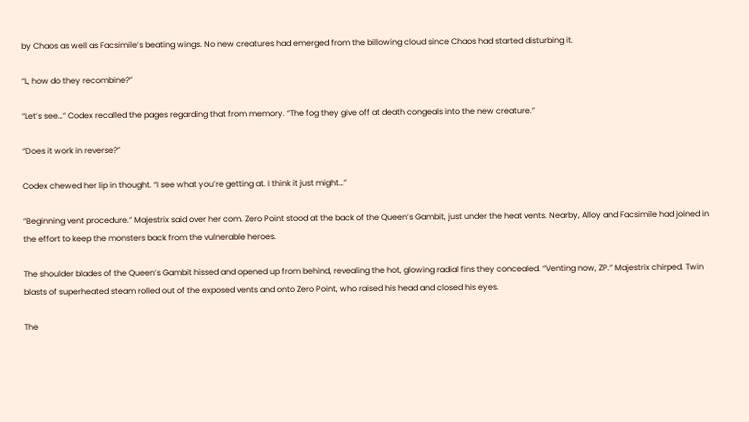by Chaos as well as Facsimile’s beating wings. No new creatures had emerged from the billowing cloud since Chaos had started disturbing it.

“L, how do they recombine?”

“Let’s see…” Codex recalled the pages regarding that from memory. “The fog they give off at death congeals into the new creature.”

“Does it work in reverse?”

Codex chewed her lip in thought. “I see what you’re getting at. I think it just might…”

“Beginning vent procedure.” Majestrix said over her com. Zero Point stood at the back of the Queen’s Gambit, just under the heat vents. Nearby, Alloy and Facsimile had joined in the effort to keep the monsters back from the vulnerable heroes.

The shoulder blades of the Queen’s Gambit hissed and opened up from behind, revealing the hot, glowing radial fins they concealed. “Venting now, ZP.” Majestrix chirped. Twin blasts of superheated steam rolled out of the exposed vents and onto Zero Point, who raised his head and closed his eyes.

The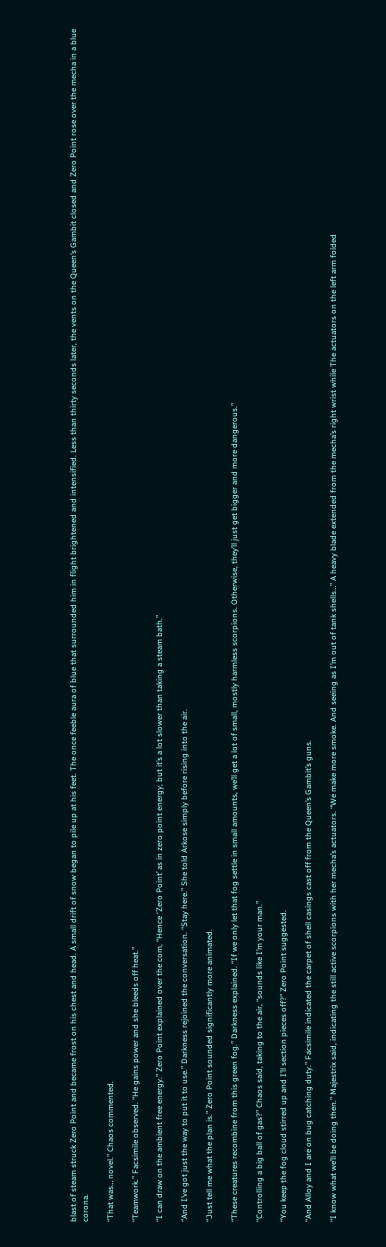blast of steam struck Zero Point and became frost on his chest and head. A small drift of snow began to pile up at his feet. The once feeble aura of blue that surrounded him in flight brightened and intensified. Less than thirty seconds later, the vents on the Queen’s Gambit closed and Zero Point rose over the mecha in a blue corona.

“That was… novel.” Chaos commented.

“Teamwork.” Facsimile observed. “He gains power and she bleeds off heat.”

“I can draw on the ambient free energy.” Zero Point explained over the com, “Hence ‘Zero Point’ as in zero point energy, but it’s a lot slower than taking a steam bath.”

“And I’ve got just the way to put it to use.” Darkness rejoined the conversation. “Stay here.” She told Arkose simply before rising into the air.

“Just tell me what the plan is.” Zero Point sounded significantly more animated.

“These creatures recombine from this green fog.” Darkness explained. “If we only let that fog settle in small amounts, we’ll get a lot of small, mostly harmless scorpions. Otherwise, they’ll just get bigger and more dangerous.”

“Controlling a big ball of gas?” Chaos said, taking to the air, “sounds like I’m your man.”

“You keep the fog cloud stirred up and I’ll section pieces off?” Zero Point suggested.

“And Alloy and I are on bug catching duty.” Facsimile indicated the carpet of shell casings cast off from the Queen’s Gambit’s guns.

“I know what we’ll be doing then.” Majestrix said, indicating the still active scorpions with her mecha’s actuators. “We make more smoke. And seeing as I’m out of tank shells…” A heavy blade extended from the mecha’s right wrist while The actuators on the left arm folded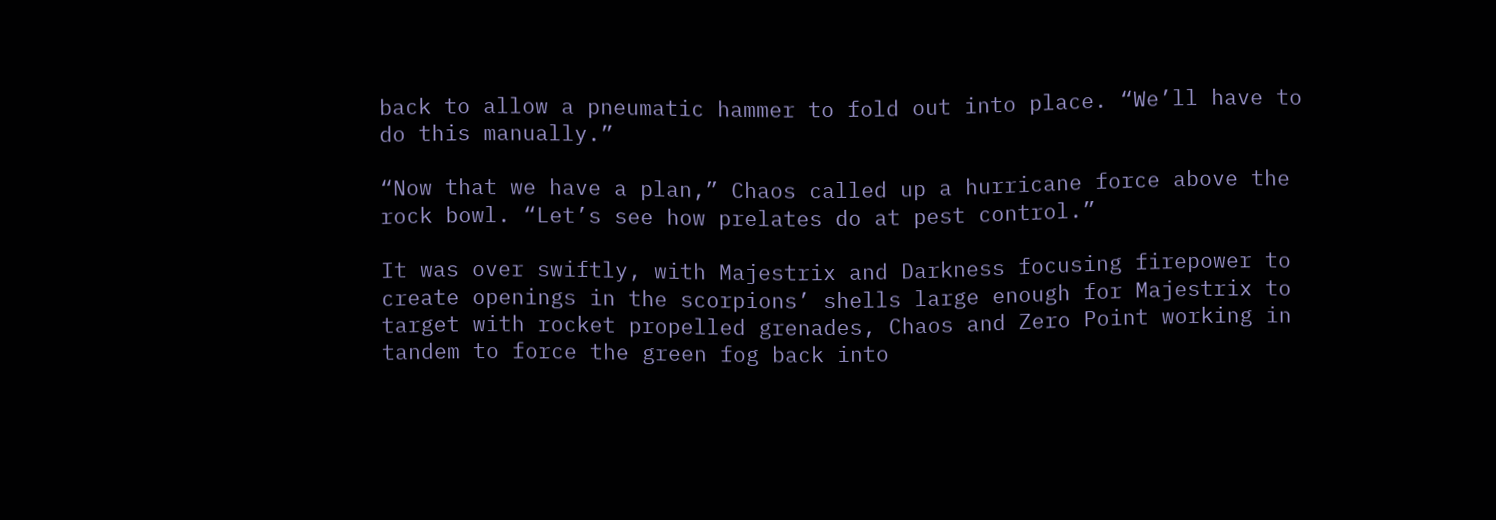back to allow a pneumatic hammer to fold out into place. “We’ll have to do this manually.”

“Now that we have a plan,” Chaos called up a hurricane force above the rock bowl. “Let’s see how prelates do at pest control.”

It was over swiftly, with Majestrix and Darkness focusing firepower to create openings in the scorpions’ shells large enough for Majestrix to target with rocket propelled grenades, Chaos and Zero Point working in tandem to force the green fog back into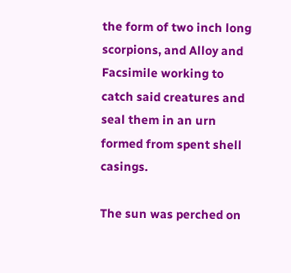the form of two inch long scorpions, and Alloy and Facsimile working to catch said creatures and seal them in an urn formed from spent shell casings.

The sun was perched on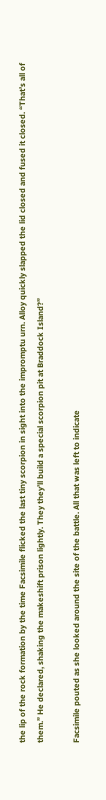the lip of the rock formation by the time Facsimile flicked the last tiny scorpion in sight into the impromptu urn. Alloy quickly slapped the lid closed and fused it closed. “That’s all of them.” He declared, shaking the makeshift prison lightly. They they’ll build a special scorpion pit at Braddock Island?”

Facsimile pouted as she looked around the site of the battle. All that was left to indicate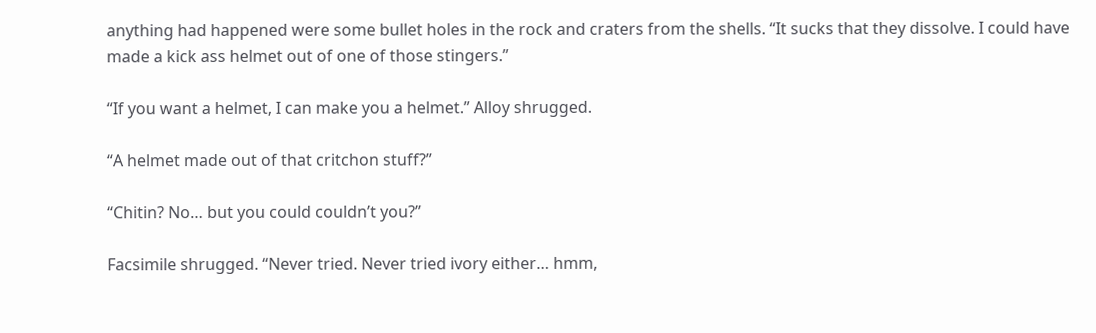anything had happened were some bullet holes in the rock and craters from the shells. “It sucks that they dissolve. I could have made a kick ass helmet out of one of those stingers.”

“If you want a helmet, I can make you a helmet.” Alloy shrugged.

“A helmet made out of that critchon stuff?”

“Chitin? No… but you could couldn’t you?”

Facsimile shrugged. “Never tried. Never tried ivory either… hmm,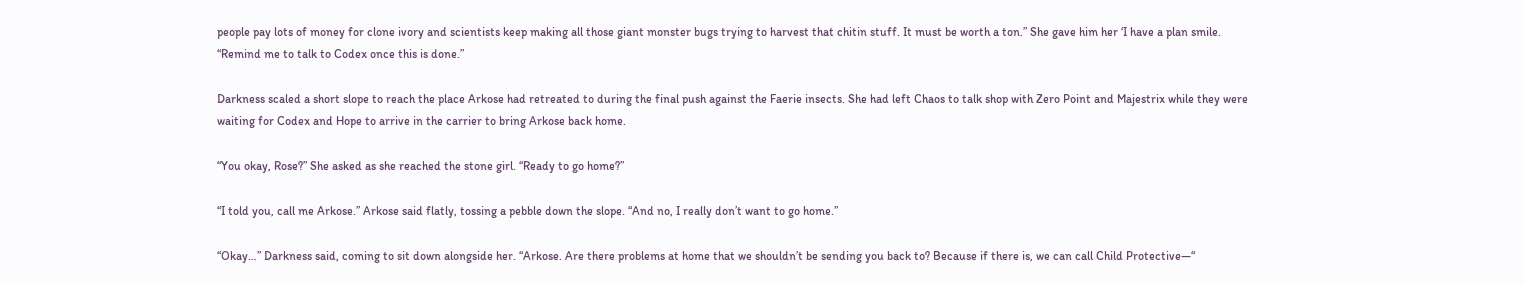people pay lots of money for clone ivory and scientists keep making all those giant monster bugs trying to harvest that chitin stuff. It must be worth a ton.” She gave him her ‘I have a plan smile. “Remind me to talk to Codex once this is done.”

Darkness scaled a short slope to reach the place Arkose had retreated to during the final push against the Faerie insects. She had left Chaos to talk shop with Zero Point and Majestrix while they were waiting for Codex and Hope to arrive in the carrier to bring Arkose back home.

“You okay, Rose?” She asked as she reached the stone girl. “Ready to go home?”

“I told you, call me Arkose.” Arkose said flatly, tossing a pebble down the slope. “And no, I really don’t want to go home.”

“Okay…” Darkness said, coming to sit down alongside her. “Arkose. Are there problems at home that we shouldn’t be sending you back to? Because if there is, we can call Child Protective—“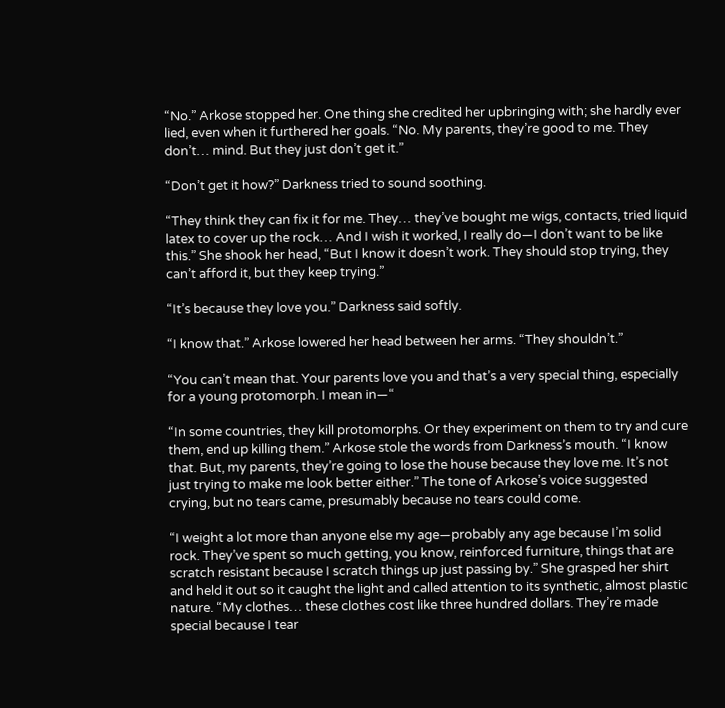“No.” Arkose stopped her. One thing she credited her upbringing with; she hardly ever lied, even when it furthered her goals. “No. My parents, they’re good to me. They don’t… mind. But they just don’t get it.”

“Don’t get it how?” Darkness tried to sound soothing.

“They think they can fix it for me. They… they’ve bought me wigs, contacts, tried liquid latex to cover up the rock… And I wish it worked, I really do—I don’t want to be like this.” She shook her head, “But I know it doesn’t work. They should stop trying, they can’t afford it, but they keep trying.”

“It’s because they love you.” Darkness said softly.

“I know that.” Arkose lowered her head between her arms. “They shouldn’t.”

“You can’t mean that. Your parents love you and that’s a very special thing, especially for a young protomorph. I mean in—“

“In some countries, they kill protomorphs. Or they experiment on them to try and cure them, end up killing them.” Arkose stole the words from Darkness’s mouth. “I know that. But, my parents, they’re going to lose the house because they love me. It’s not just trying to make me look better either.” The tone of Arkose’s voice suggested crying, but no tears came, presumably because no tears could come.

“I weight a lot more than anyone else my age—probably any age because I’m solid rock. They’ve spent so much getting, you know, reinforced furniture, things that are scratch resistant because I scratch things up just passing by.” She grasped her shirt and held it out so it caught the light and called attention to its synthetic, almost plastic nature. “My clothes… these clothes cost like three hundred dollars. They’re made special because I tear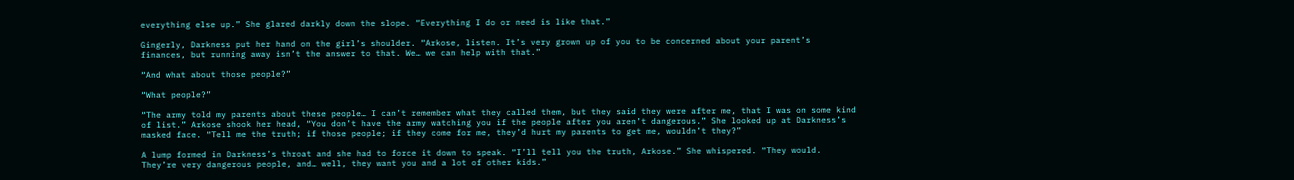everything else up.” She glared darkly down the slope. “Everything I do or need is like that.”

Gingerly, Darkness put her hand on the girl’s shoulder. “Arkose, listen. It’s very grown up of you to be concerned about your parent’s finances, but running away isn’t the answer to that. We… we can help with that.”

“And what about those people?”

“What people?”

“The army told my parents about these people… I can’t remember what they called them, but they said they were after me, that I was on some kind of list.” Arkose shook her head, “You don’t have the army watching you if the people after you aren’t dangerous.” She looked up at Darkness’s masked face. “Tell me the truth; if those people; if they come for me, they’d hurt my parents to get me, wouldn’t they?”

A lump formed in Darkness’s throat and she had to force it down to speak. “I’ll tell you the truth, Arkose.” She whispered. “They would. They’re very dangerous people, and… well, they want you and a lot of other kids.”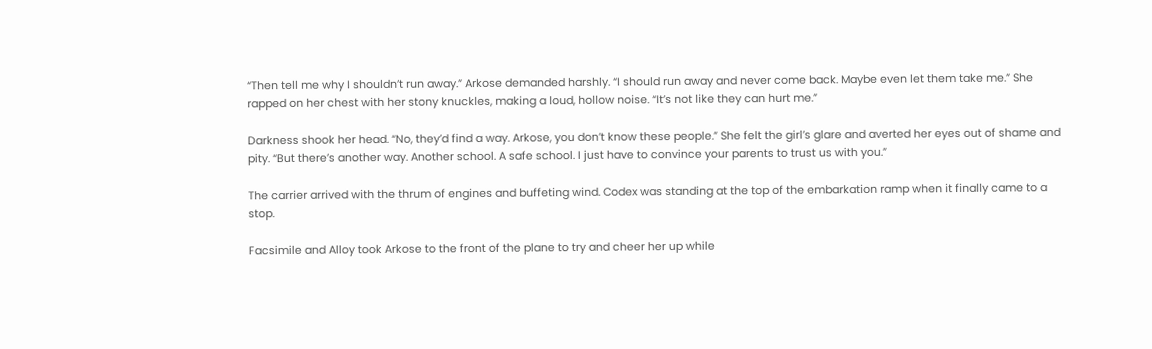“Then tell me why I shouldn’t run away.” Arkose demanded harshly. “I should run away and never come back. Maybe even let them take me.” She rapped on her chest with her stony knuckles, making a loud, hollow noise. “It’s not like they can hurt me.”

Darkness shook her head. “No, they’d find a way. Arkose, you don’t know these people.” She felt the girl’s glare and averted her eyes out of shame and pity. “But there’s another way. Another school. A safe school. I just have to convince your parents to trust us with you.”

The carrier arrived with the thrum of engines and buffeting wind. Codex was standing at the top of the embarkation ramp when it finally came to a stop.

Facsimile and Alloy took Arkose to the front of the plane to try and cheer her up while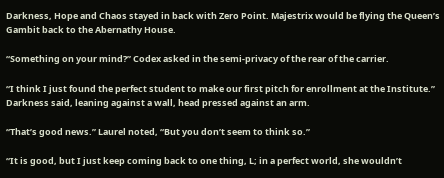Darkness, Hope and Chaos stayed in back with Zero Point. Majestrix would be flying the Queen’s Gambit back to the Abernathy House.

“Something on your mind?” Codex asked in the semi-privacy of the rear of the carrier.

“I think I just found the perfect student to make our first pitch for enrollment at the Institute.” Darkness said, leaning against a wall, head pressed against an arm.

“That’s good news.” Laurel noted, “But you don’t seem to think so.”

“It is good, but I just keep coming back to one thing, L; in a perfect world, she wouldn’t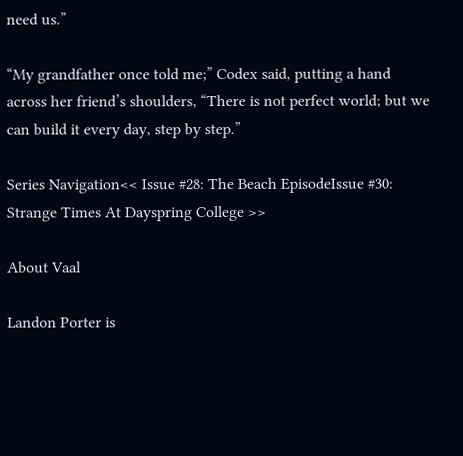need us.”

“My grandfather once told me;” Codex said, putting a hand across her friend’s shoulders, “There is not perfect world; but we can build it every day, step by step.”

Series Navigation<< Issue #28: The Beach EpisodeIssue #30: Strange Times At Dayspring College >>

About Vaal

Landon Porter is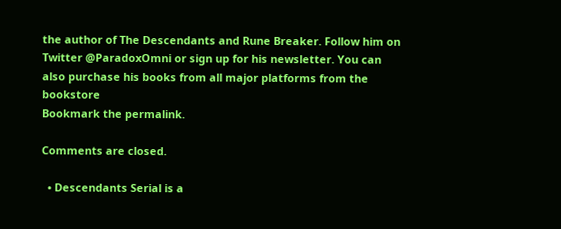the author of The Descendants and Rune Breaker. Follow him on Twitter @ParadoxOmni or sign up for his newsletter. You can also purchase his books from all major platforms from the bookstore
Bookmark the permalink.

Comments are closed.

  • Descendants Serial is a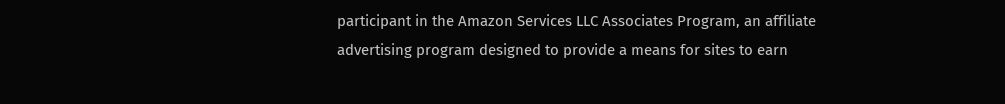participant in the Amazon Services LLC Associates Program, an affiliate advertising program designed to provide a means for sites to earn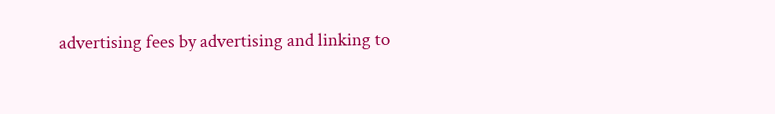advertising fees by advertising and linking to